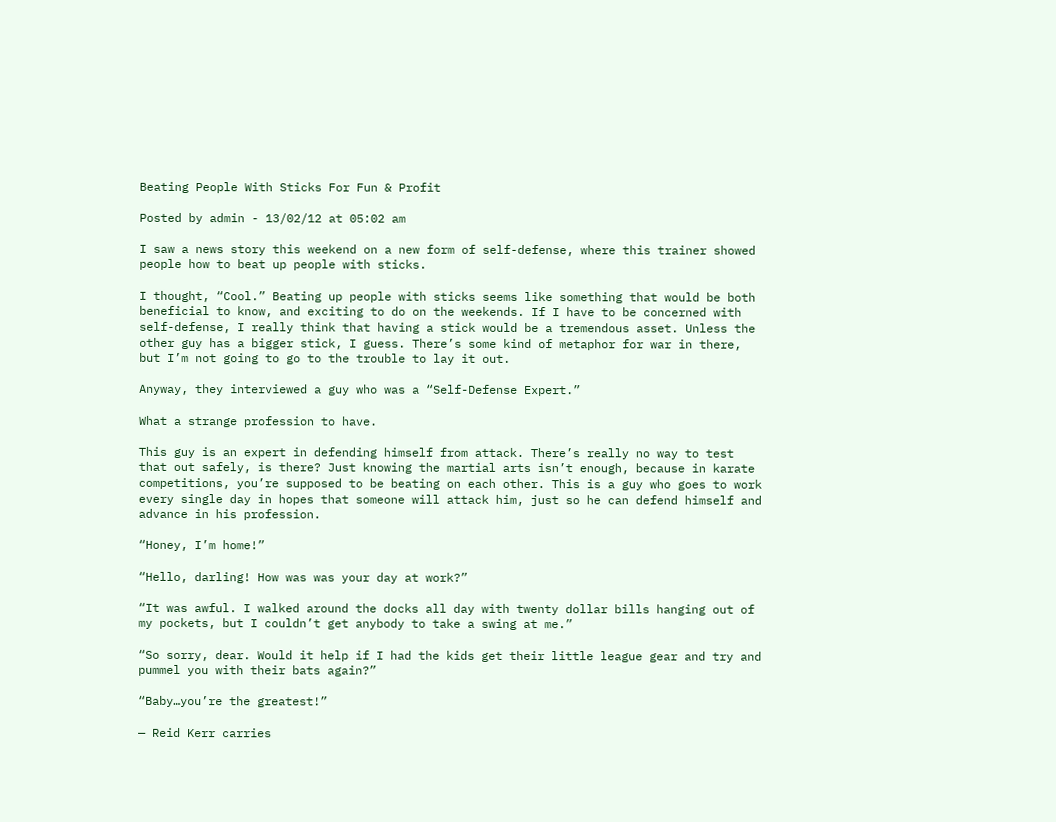Beating People With Sticks For Fun & Profit

Posted by admin - 13/02/12 at 05:02 am

I saw a news story this weekend on a new form of self-defense, where this trainer showed people how to beat up people with sticks.

I thought, “Cool.” Beating up people with sticks seems like something that would be both beneficial to know, and exciting to do on the weekends. If I have to be concerned with self-defense, I really think that having a stick would be a tremendous asset. Unless the other guy has a bigger stick, I guess. There’s some kind of metaphor for war in there, but I’m not going to go to the trouble to lay it out.

Anyway, they interviewed a guy who was a “Self-Defense Expert.”

What a strange profession to have.

This guy is an expert in defending himself from attack. There’s really no way to test that out safely, is there? Just knowing the martial arts isn’t enough, because in karate competitions, you’re supposed to be beating on each other. This is a guy who goes to work every single day in hopes that someone will attack him, just so he can defend himself and advance in his profession.

“Honey, I’m home!”

“Hello, darling! How was was your day at work?”

“It was awful. I walked around the docks all day with twenty dollar bills hanging out of my pockets, but I couldn’t get anybody to take a swing at me.”

“So sorry, dear. Would it help if I had the kids get their little league gear and try and pummel you with their bats again?”

“Baby…you’re the greatest!”

— Reid Kerr carries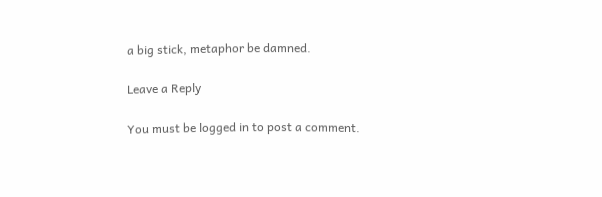a big stick, metaphor be damned.

Leave a Reply

You must be logged in to post a comment.